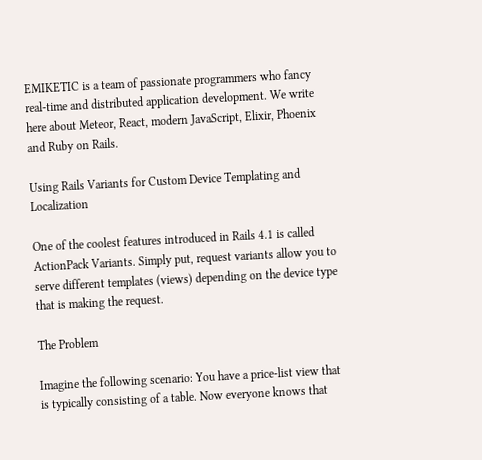EMIKETIC is a team of passionate programmers who fancy real-time and distributed application development. We write here about Meteor, React, modern JavaScript, Elixir, Phoenix and Ruby on Rails.

Using Rails Variants for Custom Device Templating and Localization

One of the coolest features introduced in Rails 4.1 is called ActionPack Variants. Simply put, request variants allow you to serve different templates (views) depending on the device type that is making the request.

The Problem

Imagine the following scenario: You have a price-list view that is typically consisting of a table. Now everyone knows that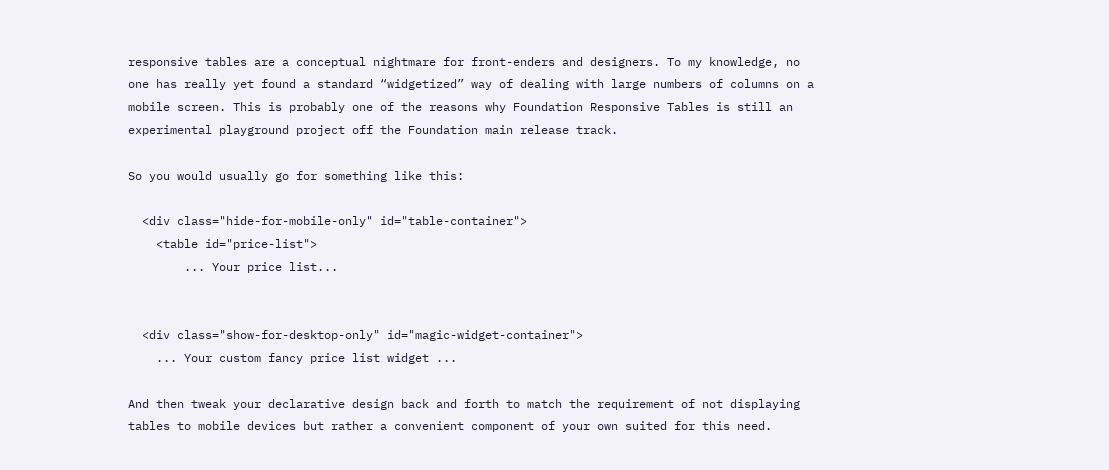responsive tables are a conceptual nightmare for front-enders and designers. To my knowledge, no one has really yet found a standard “widgetized” way of dealing with large numbers of columns on a mobile screen. This is probably one of the reasons why Foundation Responsive Tables is still an experimental playground project off the Foundation main release track.

So you would usually go for something like this:

  <div class="hide-for-mobile-only" id="table-container">
    <table id="price-list">
        ... Your price list...


  <div class="show-for-desktop-only" id="magic-widget-container">
    ... Your custom fancy price list widget ...

And then tweak your declarative design back and forth to match the requirement of not displaying tables to mobile devices but rather a convenient component of your own suited for this need.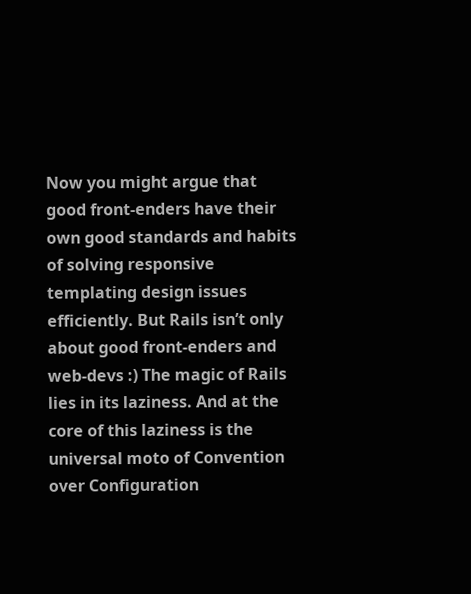Now you might argue that good front-enders have their own good standards and habits of solving responsive templating design issues efficiently. But Rails isn’t only about good front-enders and web-devs :) The magic of Rails lies in its laziness. And at the core of this laziness is the universal moto of Convention over Configuration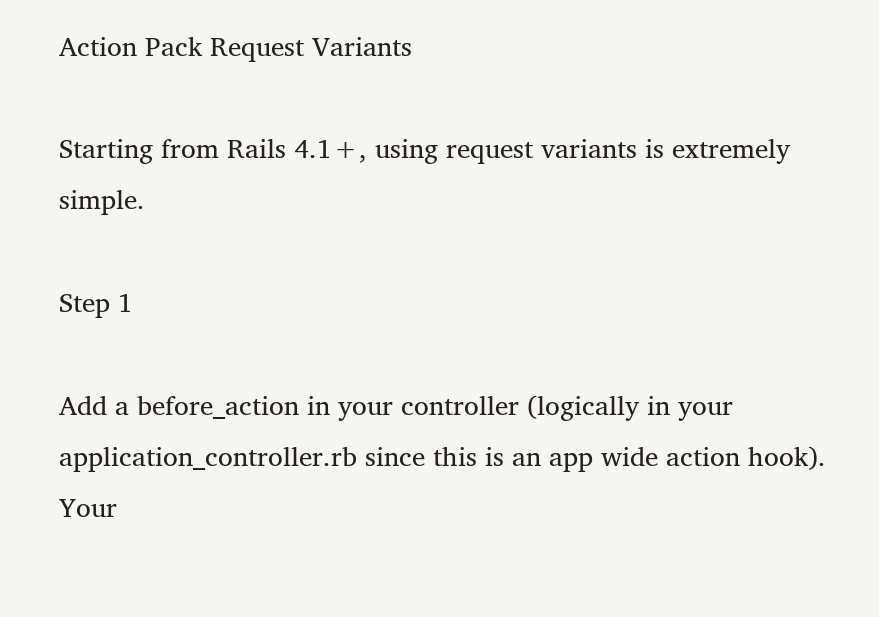Action Pack Request Variants

Starting from Rails 4.1+, using request variants is extremely simple.

Step 1

Add a before_action in your controller (logically in your application_controller.rb since this is an app wide action hook). Your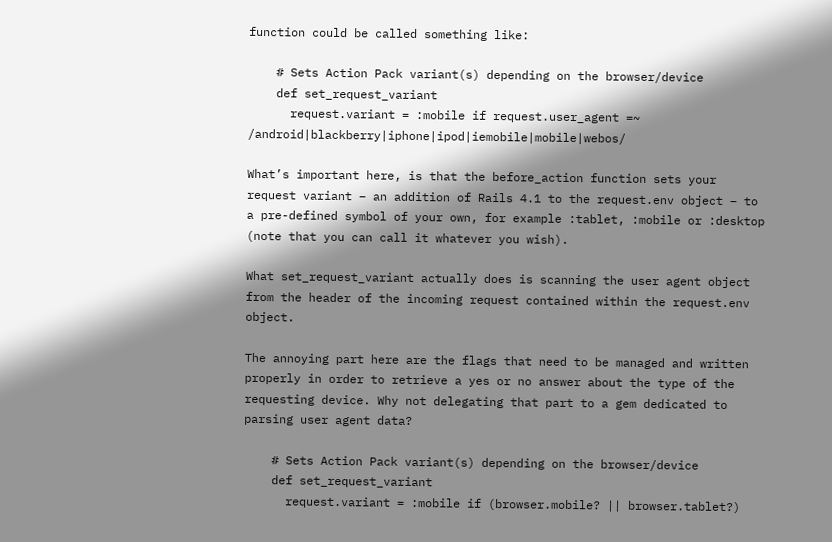function could be called something like:

    # Sets Action Pack variant(s) depending on the browser/device
    def set_request_variant
      request.variant = :mobile if request.user_agent =~ /android|blackberry|iphone|ipod|iemobile|mobile|webos/

What’s important here, is that the before_action function sets your request variant – an addition of Rails 4.1 to the request.env object – to a pre-defined symbol of your own, for example :tablet, :mobile or :desktop (note that you can call it whatever you wish).

What set_request_variant actually does is scanning the user agent object from the header of the incoming request contained within the request.env object.

The annoying part here are the flags that need to be managed and written properly in order to retrieve a yes or no answer about the type of the requesting device. Why not delegating that part to a gem dedicated to parsing user agent data?

    # Sets Action Pack variant(s) depending on the browser/device
    def set_request_variant
      request.variant = :mobile if (browser.mobile? || browser.tablet?)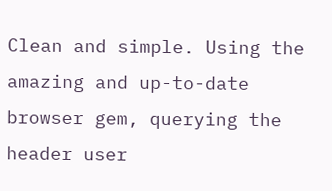Clean and simple. Using the amazing and up-to-date browser gem, querying the header user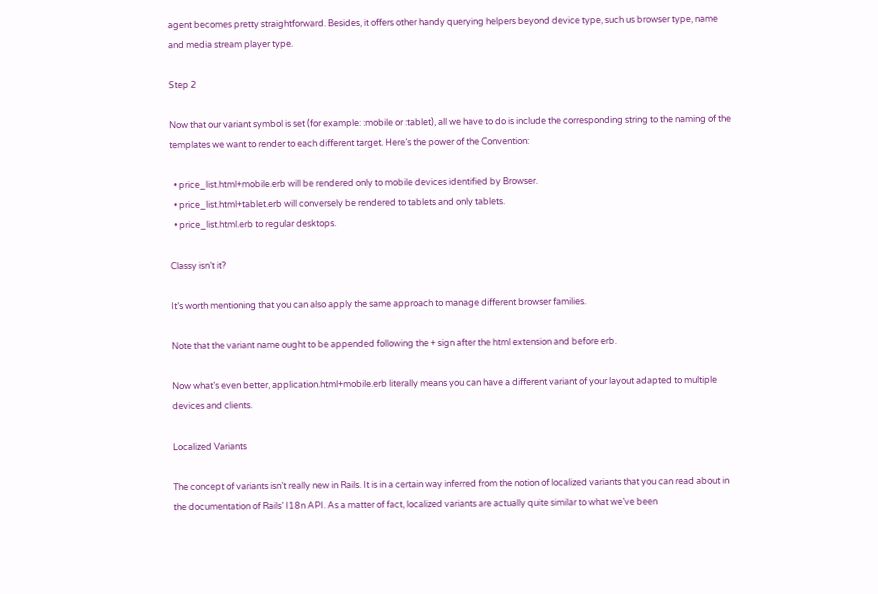agent becomes pretty straightforward. Besides, it offers other handy querying helpers beyond device type, such us browser type, name and media stream player type.

Step 2

Now that our variant symbol is set (for example: :mobile or :tablet), all we have to do is include the corresponding string to the naming of the templates we want to render to each different target. Here’s the power of the Convention:

  • price_list.html+mobile.erb will be rendered only to mobile devices identified by Browser.
  • price_list.html+tablet.erb will conversely be rendered to tablets and only tablets.
  • price_list.html.erb to regular desktops.

Classy isn’t it?

It’s worth mentioning that you can also apply the same approach to manage different browser families.

Note that the variant name ought to be appended following the + sign after the html extension and before erb.

Now what’s even better, application.html+mobile.erb literally means you can have a different variant of your layout adapted to multiple devices and clients.

Localized Variants

The concept of variants isn’t really new in Rails. It is in a certain way inferred from the notion of localized variants that you can read about in the documentation of Rails’ I18n API. As a matter of fact, localized variants are actually quite similar to what we’ve been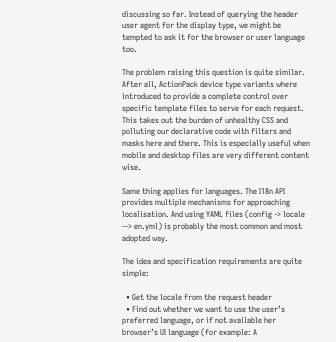discussing so far. Instead of querying the header user agent for the display type, we might be tempted to ask it for the browser or user language too.

The problem raising this question is quite similar. After all, ActionPack device type variants where introduced to provide a complete control over specific template files to serve for each request. This takes out the burden of unhealthy CSS and polluting our declarative code with filters and masks here and there. This is especially useful when mobile and desktop files are very different content wise.

Same thing applies for languages. The I18n API provides multiple mechanisms for approaching localisation. And using YAML files (config -> locale --> en.yml) is probably the most common and most adopted way.

The idea and specification requirements are quite simple:

  • Get the locale from the request header
  • Find out whether we want to use the user’s preferred language, or if not available her browser’s UI language (for example: A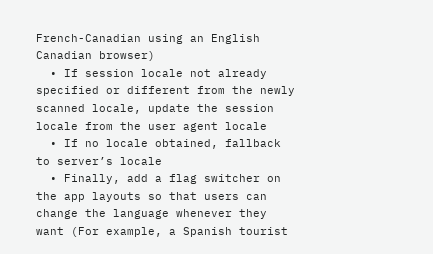French-Canadian using an English Canadian browser)
  • If session locale not already specified or different from the newly scanned locale, update the session locale from the user agent locale
  • If no locale obtained, fallback to server’s locale
  • Finally, add a flag switcher on the app layouts so that users can change the language whenever they want (For example, a Spanish tourist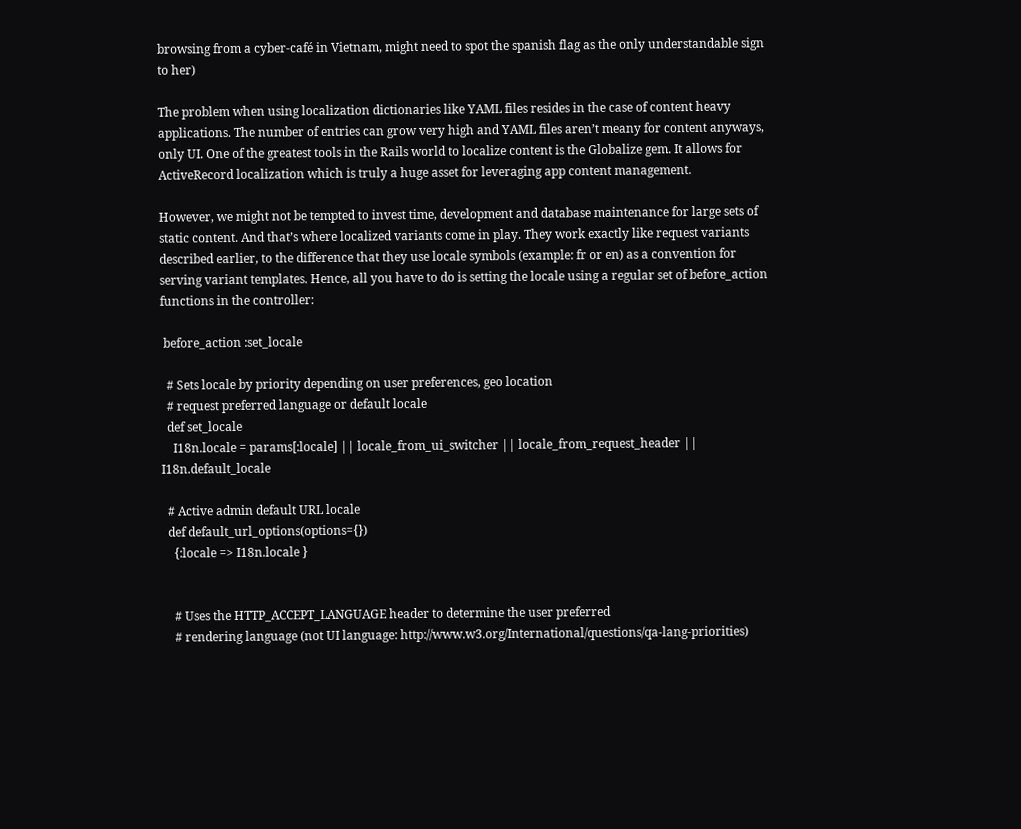browsing from a cyber-café in Vietnam, might need to spot the spanish flag as the only understandable sign to her)

The problem when using localization dictionaries like YAML files resides in the case of content heavy applications. The number of entries can grow very high and YAML files aren’t meany for content anyways, only UI. One of the greatest tools in the Rails world to localize content is the Globalize gem. It allows for ActiveRecord localization which is truly a huge asset for leveraging app content management.

However, we might not be tempted to invest time, development and database maintenance for large sets of static content. And that’s where localized variants come in play. They work exactly like request variants described earlier, to the difference that they use locale symbols (example: fr or en) as a convention for serving variant templates. Hence, all you have to do is setting the locale using a regular set of before_action functions in the controller:

 before_action :set_locale

  # Sets locale by priority depending on user preferences, geo location
  # request preferred language or default locale
  def set_locale
    I18n.locale = params[:locale] || locale_from_ui_switcher || locale_from_request_header || I18n.default_locale

  # Active admin default URL locale
  def default_url_options(options={})
    {:locale => I18n.locale }


    # Uses the HTTP_ACCEPT_LANGUAGE header to determine the user preferred
    # rendering language (not UI language: http://www.w3.org/International/questions/qa-lang-priorities)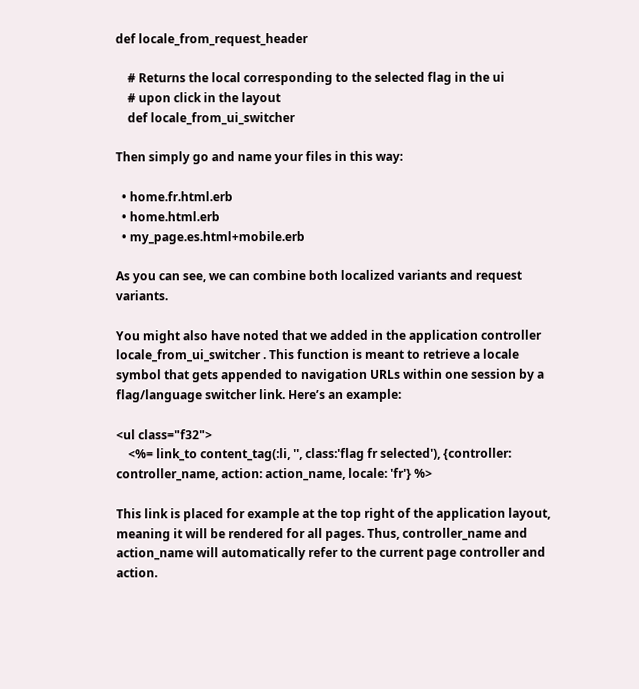def locale_from_request_header

    # Returns the local corresponding to the selected flag in the ui
    # upon click in the layout
    def locale_from_ui_switcher

Then simply go and name your files in this way:

  • home.fr.html.erb
  • home.html.erb
  • my_page.es.html+mobile.erb

As you can see, we can combine both localized variants and request variants.

You might also have noted that we added in the application controller locale_from_ui_switcher . This function is meant to retrieve a locale symbol that gets appended to navigation URLs within one session by a flag/language switcher link. Here’s an example:

<ul class="f32">
    <%= link_to content_tag(:li, '', class:'flag fr selected'), {controller: controller_name, action: action_name, locale: 'fr'} %>

This link is placed for example at the top right of the application layout, meaning it will be rendered for all pages. Thus, controller_name and action_name will automatically refer to the current page controller and action.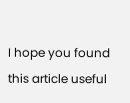I hope you found this article useful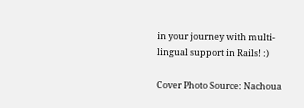in your journey with multi-lingual support in Rails! :)

Cover Photo Source: Nachoua